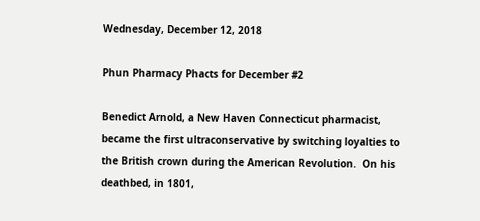Wednesday, December 12, 2018

Phun Pharmacy Phacts for December #2

Benedict Arnold, a New Haven Connecticut pharmacist, became the first ultraconservative by switching loyalties to the British crown during the American Revolution.  On his deathbed, in 1801,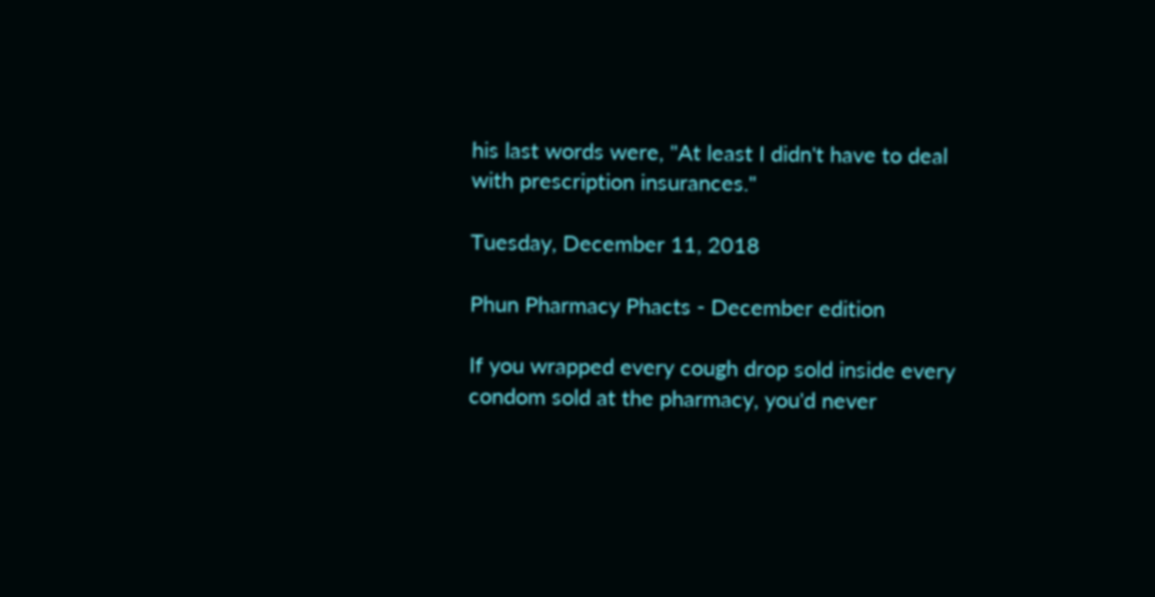his last words were, "At least I didn't have to deal with prescription insurances."

Tuesday, December 11, 2018

Phun Pharmacy Phacts - December edition

If you wrapped every cough drop sold inside every condom sold at the pharmacy, you'd never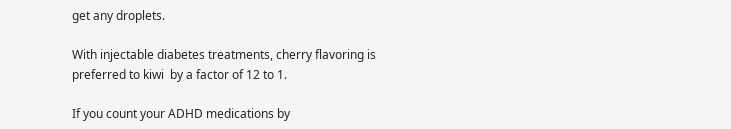get any droplets.

With injectable diabetes treatments, cherry flavoring is preferred to kiwi  by a factor of 12 to 1.

If you count your ADHD medications by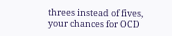threes instead of fives, your chances for OCD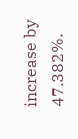increase by 47.382%.